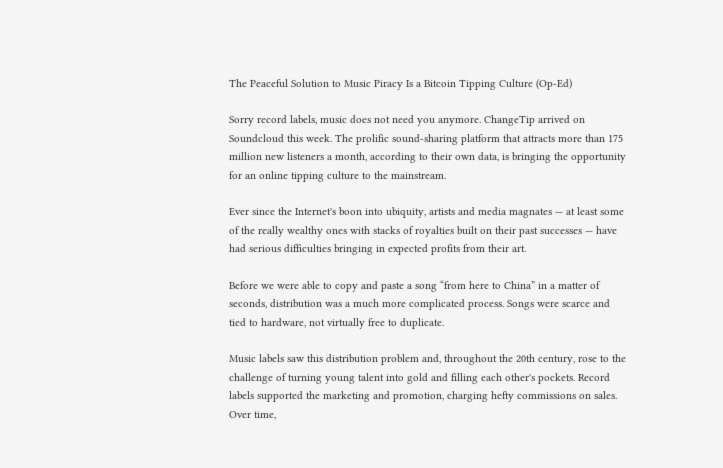The Peaceful Solution to Music Piracy Is a Bitcoin Tipping Culture (Op-Ed)

Sorry record labels, music does not need you anymore. ChangeTip arrived on Soundcloud this week. The prolific sound-sharing platform that attracts more than 175 million new listeners a month, according to their own data, is bringing the opportunity for an online tipping culture to the mainstream.

Ever since the Internet's boon into ubiquity, artists and media magnates — at least some of the really wealthy ones with stacks of royalties built on their past successes — have had serious difficulties bringing in expected profits from their art.

Before we were able to copy and paste a song “from here to China” in a matter of seconds, distribution was a much more complicated process. Songs were scarce and tied to hardware, not virtually free to duplicate.

Music labels saw this distribution problem and, throughout the 20th century, rose to the challenge of turning young talent into gold and filling each other's pockets. Record labels supported the marketing and promotion, charging hefty commissions on sales. Over time,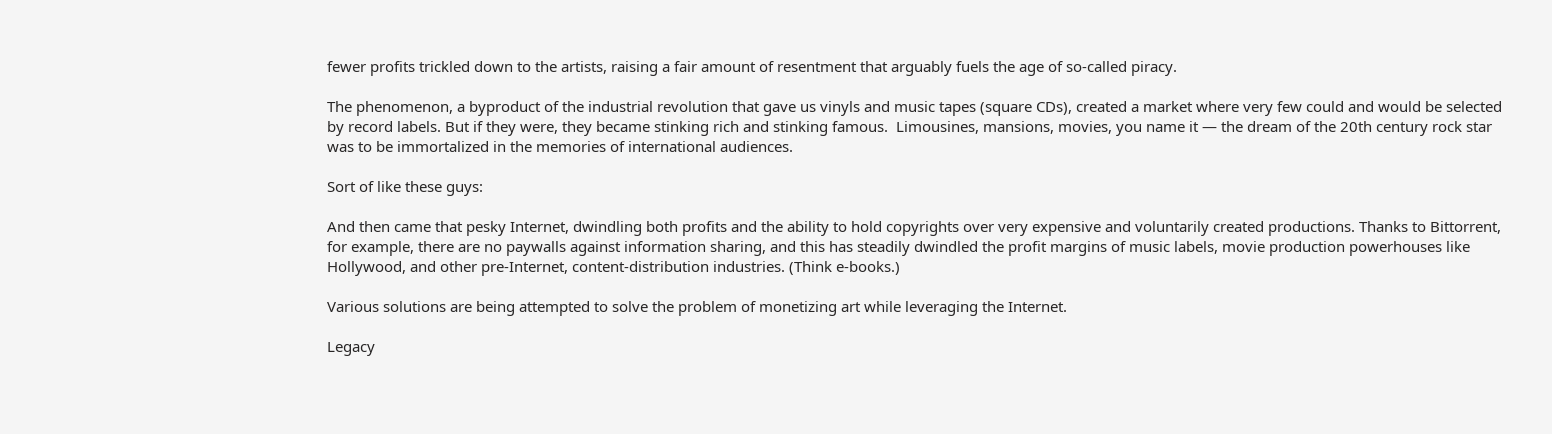fewer profits trickled down to the artists, raising a fair amount of resentment that arguably fuels the age of so-called piracy.

The phenomenon, a byproduct of the industrial revolution that gave us vinyls and music tapes (square CDs), created a market where very few could and would be selected by record labels. But if they were, they became stinking rich and stinking famous.  Limousines, mansions, movies, you name it — the dream of the 20th century rock star was to be immortalized in the memories of international audiences.

Sort of like these guys:

And then came that pesky Internet, dwindling both profits and the ability to hold copyrights over very expensive and voluntarily created productions. Thanks to Bittorrent, for example, there are no paywalls against information sharing, and this has steadily dwindled the profit margins of music labels, movie production powerhouses like Hollywood, and other pre-Internet, content-distribution industries. (Think e-books.)

Various solutions are being attempted to solve the problem of monetizing art while leveraging the Internet.

Legacy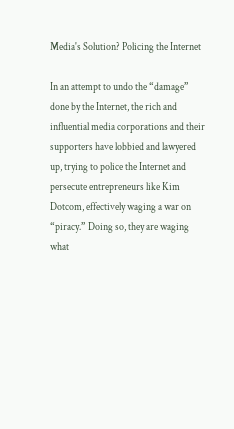Media's Solution? Policing the Internet

In an attempt to undo the “damage” done by the Internet, the rich and influential media corporations and their supporters have lobbied and lawyered up, trying to police the Internet and persecute entrepreneurs like Kim Dotcom, effectively waging a war on “piracy.” Doing so, they are waging what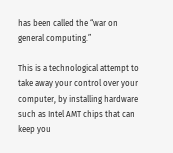has been called the “war on general computing.”

This is a technological attempt to take away your control over your computer, by installing hardware such as Intel AMT chips that can keep you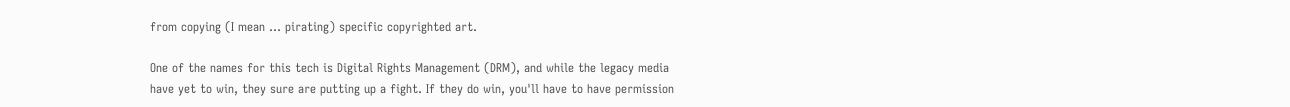from copying (I mean … pirating) specific copyrighted art.

One of the names for this tech is Digital Rights Management (DRM), and while the legacy media have yet to win, they sure are putting up a fight. If they do win, you'll have to have permission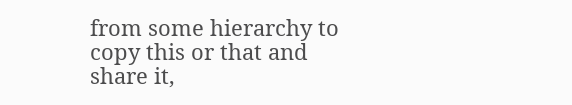from some hierarchy to copy this or that and share it,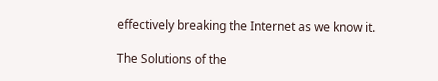effectively breaking the Internet as we know it.

The Solutions of the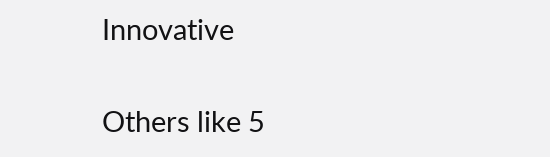Innovative

Others like 5